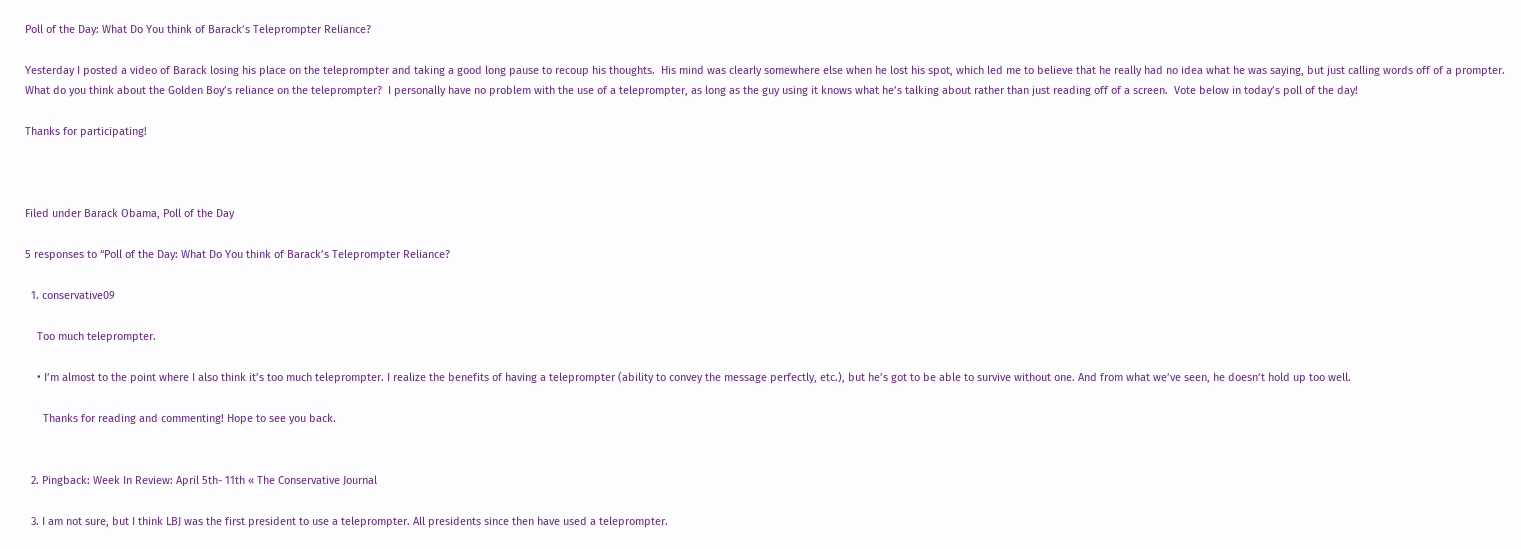Poll of the Day: What Do You think of Barack’s Teleprompter Reliance?

Yesterday I posted a video of Barack losing his place on the teleprompter and taking a good long pause to recoup his thoughts.  His mind was clearly somewhere else when he lost his spot, which led me to believe that he really had no idea what he was saying, but just calling words off of a prompter.  What do you think about the Golden Boy’s reliance on the teleprompter?  I personally have no problem with the use of a teleprompter, as long as the guy using it knows what he’s talking about rather than just reading off of a screen.  Vote below in today’s poll of the day!

Thanks for participating!



Filed under Barack Obama, Poll of the Day

5 responses to “Poll of the Day: What Do You think of Barack’s Teleprompter Reliance?

  1. conservative09

    Too much teleprompter.

    • I’m almost to the point where I also think it’s too much teleprompter. I realize the benefits of having a teleprompter (ability to convey the message perfectly, etc.), but he’s got to be able to survive without one. And from what we’ve seen, he doesn’t hold up too well.

      Thanks for reading and commenting! Hope to see you back.


  2. Pingback: Week In Review: April 5th- 11th « The Conservative Journal

  3. I am not sure, but I think LBJ was the first president to use a teleprompter. All presidents since then have used a teleprompter.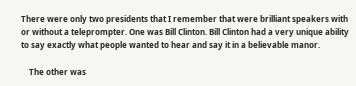There were only two presidents that I remember that were brilliant speakers with or without a teleprompter. One was Bill Clinton. Bill Clinton had a very unique ability to say exactly what people wanted to hear and say it in a believable manor.

    The other was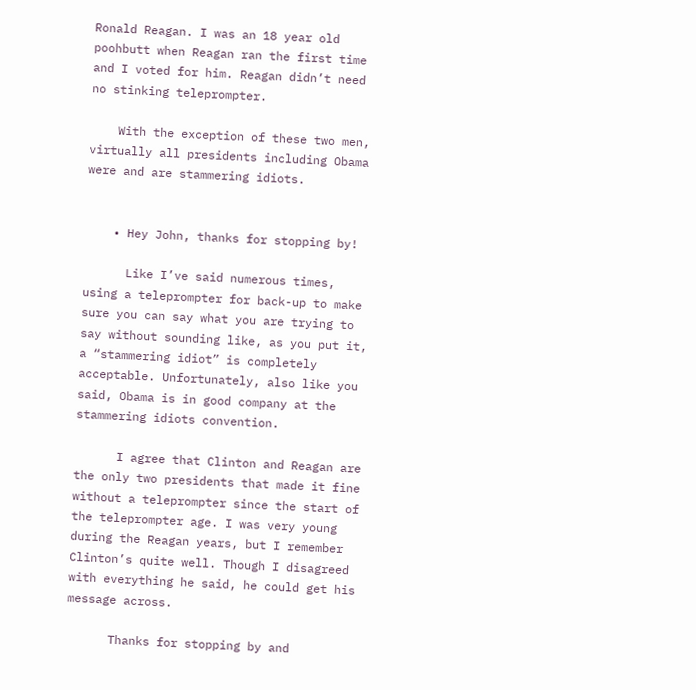Ronald Reagan. I was an 18 year old poohbutt when Reagan ran the first time and I voted for him. Reagan didn’t need no stinking teleprompter.

    With the exception of these two men, virtually all presidents including Obama were and are stammering idiots.


    • Hey John, thanks for stopping by!

      Like I’ve said numerous times, using a teleprompter for back-up to make sure you can say what you are trying to say without sounding like, as you put it, a “stammering idiot” is completely acceptable. Unfortunately, also like you said, Obama is in good company at the stammering idiots convention.

      I agree that Clinton and Reagan are the only two presidents that made it fine without a teleprompter since the start of the teleprompter age. I was very young during the Reagan years, but I remember Clinton’s quite well. Though I disagreed with everything he said, he could get his message across.

      Thanks for stopping by and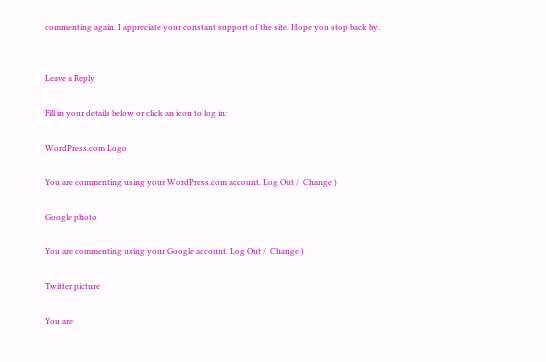commenting again. I appreciate your constant support of the site. Hope you stop back by.


Leave a Reply

Fill in your details below or click an icon to log in:

WordPress.com Logo

You are commenting using your WordPress.com account. Log Out /  Change )

Google photo

You are commenting using your Google account. Log Out /  Change )

Twitter picture

You are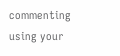commenting using your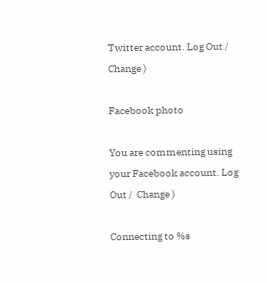Twitter account. Log Out /  Change )

Facebook photo

You are commenting using your Facebook account. Log Out /  Change )

Connecting to %s